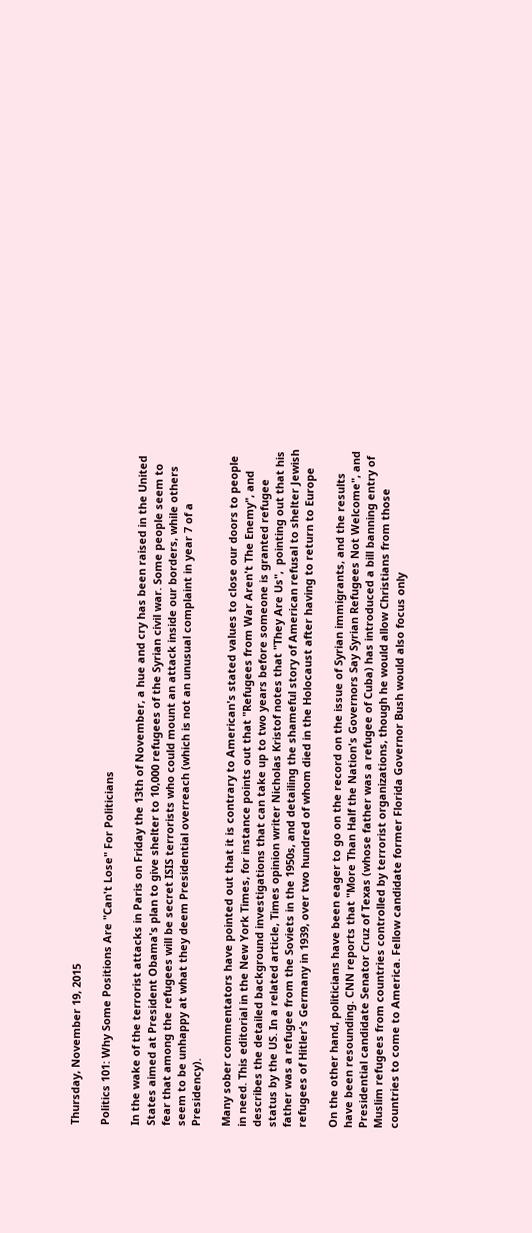Thursday, November 19, 2015

Politics 101: Why Some Positions Are "Can't Lose" For Politicians

In the wake of the terrorist attacks in Paris on Friday the 13th of November, a hue and cry has been raised in the United States aimed at President Obama's plan to give shelter to 10,000 refugees of the Syrian civil war. Some people seem to fear that among the refugees will be secret ISIS terrorists who could mount an attack inside our borders, while others seem to be unhappy at what they deem Presidential overreach (which is not an unusual complaint in year 7 of a Presidency).

Many sober commentators have pointed out that it is contrary to American's stated values to close our doors to people in need. This editorial in the New York Times, for instance points out that "Refugees from War Aren't The Enemy", and describes the detailed background investigations that can take up to two years before someone is granted refugee status by the US. In a related article, Times opinion writer Nicholas Kristof notes that "They Are Us",  pointing out that his father was a refugee from the Soviets in the 1950s, and detailing the shameful story of American refusal to shelter Jewish refugees of Hitler's Germany in 1939, over two hundred of whom died in the Holocaust after having to return to Europe

On the other hand, politicians have been eager to go on the record on the issue of Syrian immigrants, and the results have been resounding. CNN reports that "More Than Half the Nation's Governors Say Syrian Refugees Not Welcome", and Presidential candidate Senator Cruz of Texas (whose father was a refugee of Cuba) has introduced a bill banning entry of Muslim refugees from countries controlled by terrorist organizations, though he would allow Christians from those countries to come to America. Fellow candidate former Florida Governor Bush would also focus only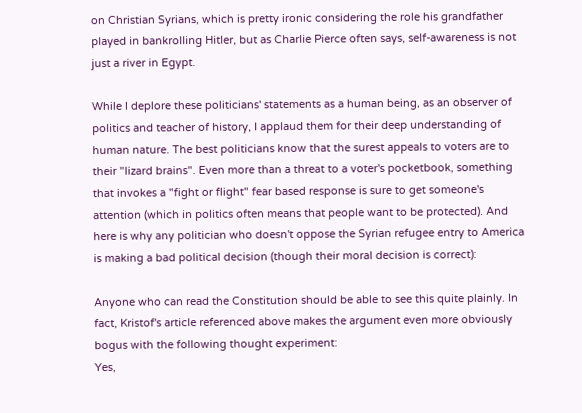on Christian Syrians, which is pretty ironic considering the role his grandfather played in bankrolling Hitler, but as Charlie Pierce often says, self-awareness is not just a river in Egypt.

While I deplore these politicians' statements as a human being, as an observer of politics and teacher of history, I applaud them for their deep understanding of human nature. The best politicians know that the surest appeals to voters are to their "lizard brains". Even more than a threat to a voter's pocketbook, something that invokes a "fight or flight" fear based response is sure to get someone's attention (which in politics often means that people want to be protected). And here is why any politician who doesn't oppose the Syrian refugee entry to America is making a bad political decision (though their moral decision is correct):

Anyone who can read the Constitution should be able to see this quite plainly. In fact, Kristof's article referenced above makes the argument even more obviously bogus with the following thought experiment:
Yes,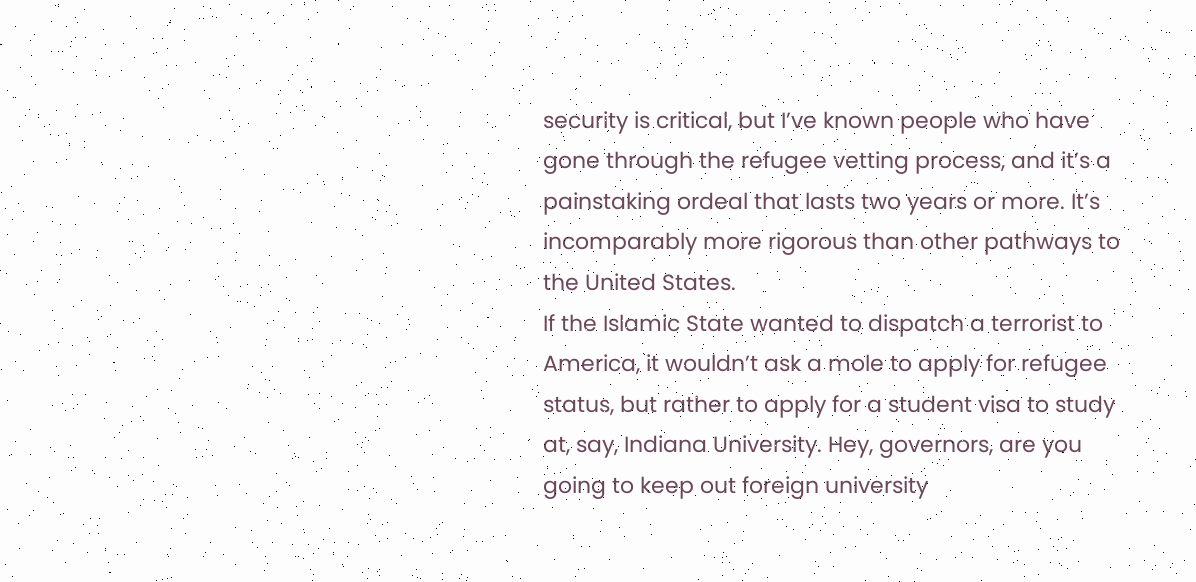security is critical, but I’ve known people who have gone through the refugee vetting process, and it’s a painstaking ordeal that lasts two years or more. It’s incomparably more rigorous than other pathways to the United States.
If the Islamic State wanted to dispatch a terrorist to America, it wouldn’t ask a mole to apply for refugee status, but rather to apply for a student visa to study at, say, Indiana University. Hey, governors, are you going to keep out foreign university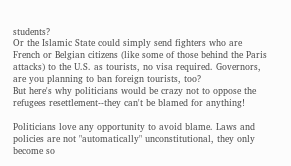students?
Or the Islamic State could simply send fighters who are French or Belgian citizens (like some of those behind the Paris attacks) to the U.S. as tourists, no visa required. Governors, are you planning to ban foreign tourists, too?
But here's why politicians would be crazy not to oppose the refugees resettlement--they can't be blamed for anything!

Politicians love any opportunity to avoid blame. Laws and policies are not "automatically" unconstitutional, they only become so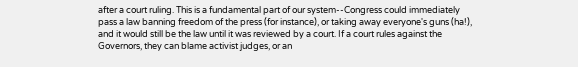after a court ruling. This is a fundamental part of our system--Congress could immediately pass a law banning freedom of the press (for instance), or taking away everyone's guns (ha!), and it would still be the law until it was reviewed by a court. If a court rules against the Governors, they can blame activist judges, or an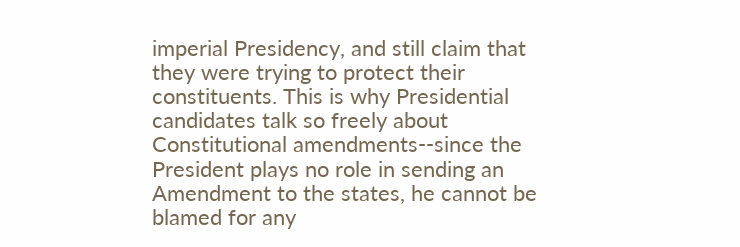imperial Presidency, and still claim that they were trying to protect their constituents. This is why Presidential candidates talk so freely about Constitutional amendments--since the President plays no role in sending an Amendment to the states, he cannot be blamed for any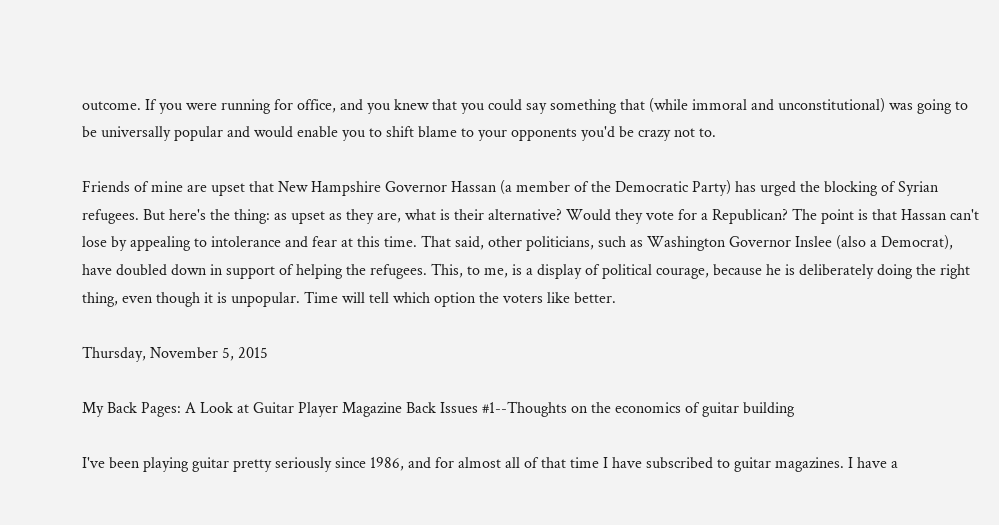outcome. If you were running for office, and you knew that you could say something that (while immoral and unconstitutional) was going to be universally popular and would enable you to shift blame to your opponents you'd be crazy not to.

Friends of mine are upset that New Hampshire Governor Hassan (a member of the Democratic Party) has urged the blocking of Syrian refugees. But here's the thing: as upset as they are, what is their alternative? Would they vote for a Republican? The point is that Hassan can't lose by appealing to intolerance and fear at this time. That said, other politicians, such as Washington Governor Inslee (also a Democrat), have doubled down in support of helping the refugees. This, to me, is a display of political courage, because he is deliberately doing the right thing, even though it is unpopular. Time will tell which option the voters like better.

Thursday, November 5, 2015

My Back Pages: A Look at Guitar Player Magazine Back Issues #1--Thoughts on the economics of guitar building

I've been playing guitar pretty seriously since 1986, and for almost all of that time I have subscribed to guitar magazines. I have a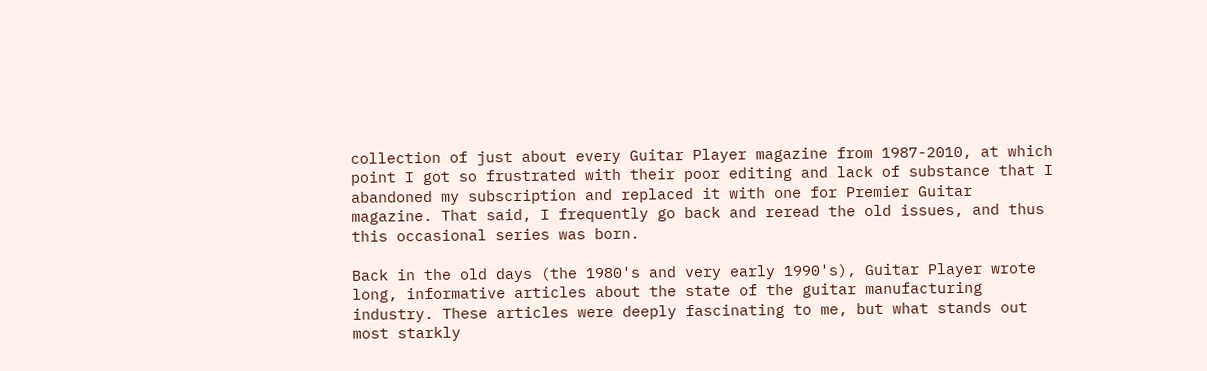collection of just about every Guitar Player magazine from 1987-2010, at which point I got so frustrated with their poor editing and lack of substance that I abandoned my subscription and replaced it with one for Premier Guitar magazine. That said, I frequently go back and reread the old issues, and thus this occasional series was born.

Back in the old days (the 1980's and very early 1990's), Guitar Player wrote long, informative articles about the state of the guitar manufacturing industry. These articles were deeply fascinating to me, but what stands out most starkly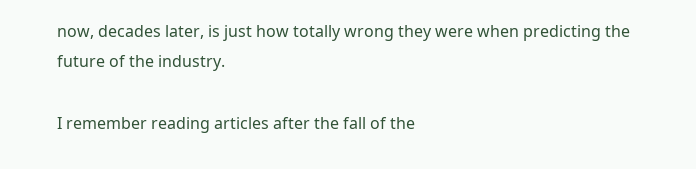now, decades later, is just how totally wrong they were when predicting the future of the industry.

I remember reading articles after the fall of the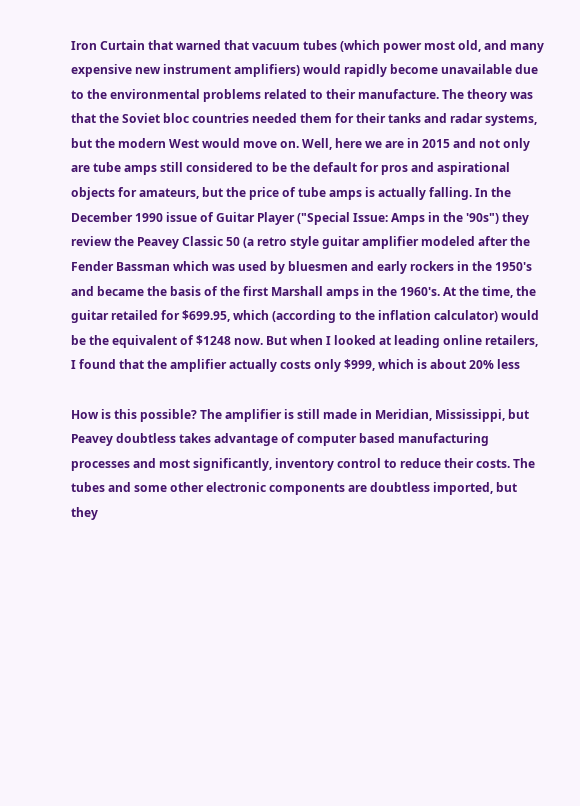Iron Curtain that warned that vacuum tubes (which power most old, and many expensive new instrument amplifiers) would rapidly become unavailable due to the environmental problems related to their manufacture. The theory was that the Soviet bloc countries needed them for their tanks and radar systems, but the modern West would move on. Well, here we are in 2015 and not only are tube amps still considered to be the default for pros and aspirational objects for amateurs, but the price of tube amps is actually falling. In the December 1990 issue of Guitar Player ("Special Issue: Amps in the '90s") they review the Peavey Classic 50 (a retro style guitar amplifier modeled after the Fender Bassman which was used by bluesmen and early rockers in the 1950's and became the basis of the first Marshall amps in the 1960's. At the time, the guitar retailed for $699.95, which (according to the inflation calculator) would be the equivalent of $1248 now. But when I looked at leading online retailers, I found that the amplifier actually costs only $999, which is about 20% less

How is this possible? The amplifier is still made in Meridian, Mississippi, but Peavey doubtless takes advantage of computer based manufacturing processes and most significantly, inventory control to reduce their costs. The tubes and some other electronic components are doubtless imported, but they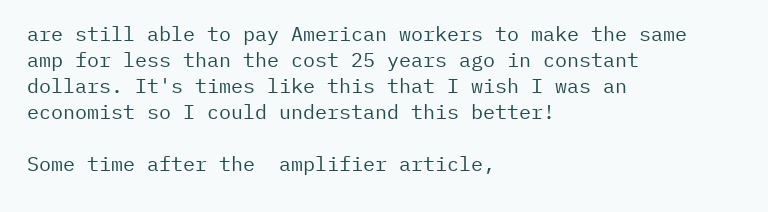are still able to pay American workers to make the same amp for less than the cost 25 years ago in constant dollars. It's times like this that I wish I was an economist so I could understand this better!

Some time after the  amplifier article,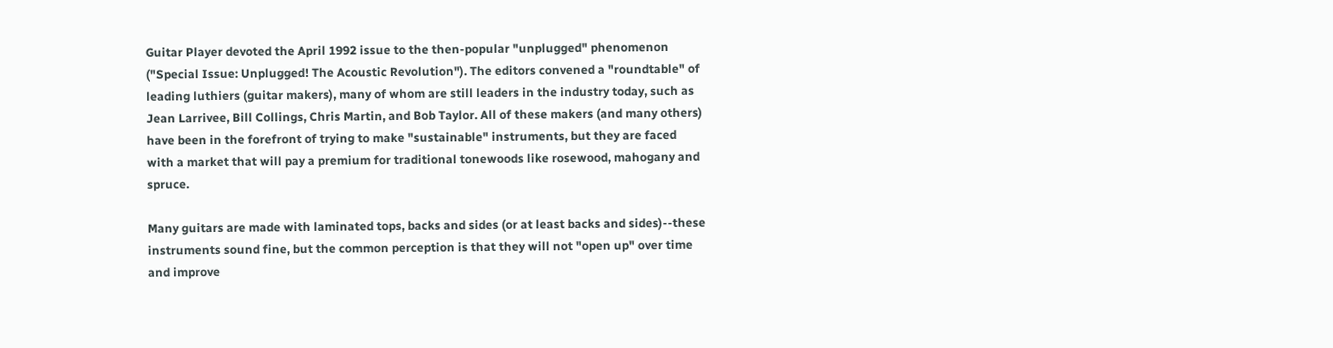Guitar Player devoted the April 1992 issue to the then-popular "unplugged" phenomenon ("Special Issue: Unplugged! The Acoustic Revolution"). The editors convened a "roundtable" of leading luthiers (guitar makers), many of whom are still leaders in the industry today, such as Jean Larrivee, Bill Collings, Chris Martin, and Bob Taylor. All of these makers (and many others) have been in the forefront of trying to make "sustainable" instruments, but they are faced with a market that will pay a premium for traditional tonewoods like rosewood, mahogany and spruce.

Many guitars are made with laminated tops, backs and sides (or at least backs and sides)--these instruments sound fine, but the common perception is that they will not "open up" over time and improve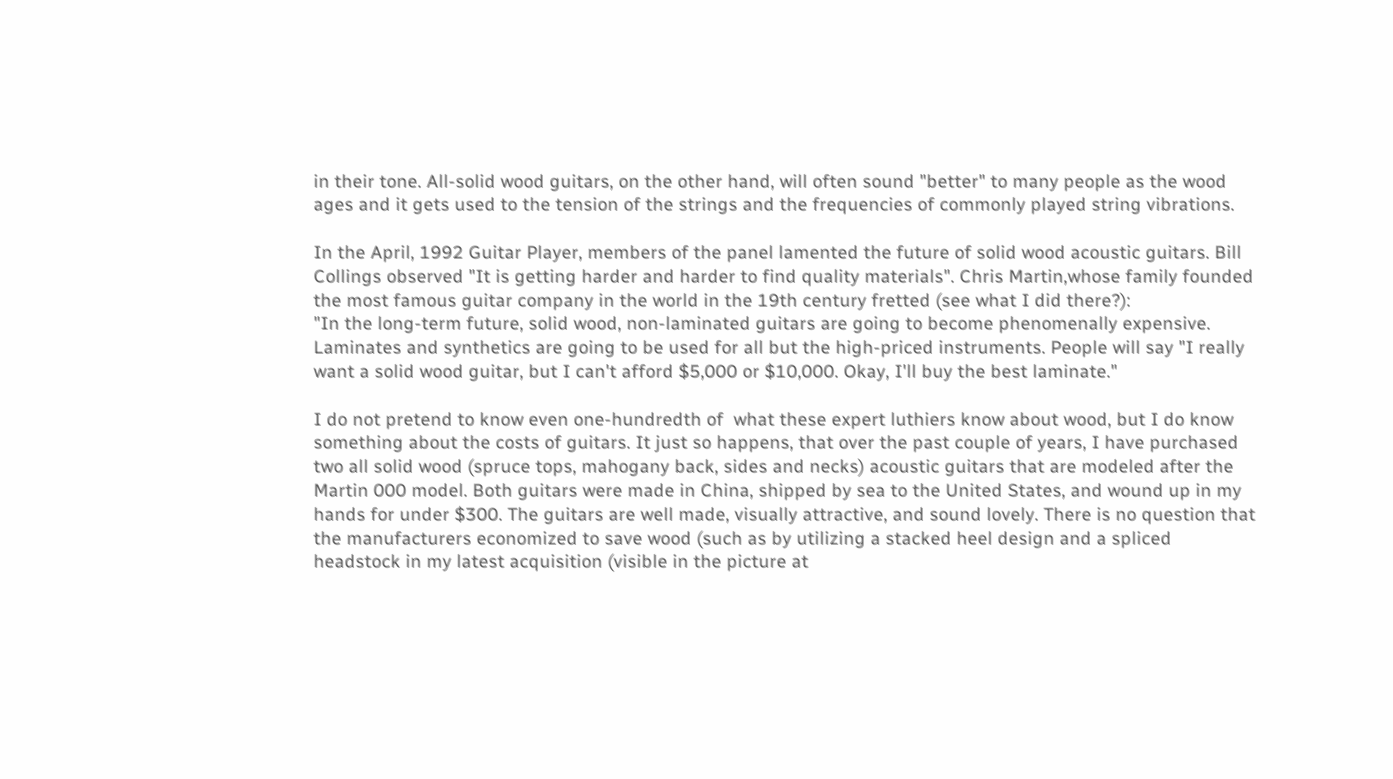in their tone. All-solid wood guitars, on the other hand, will often sound "better" to many people as the wood ages and it gets used to the tension of the strings and the frequencies of commonly played string vibrations.

In the April, 1992 Guitar Player, members of the panel lamented the future of solid wood acoustic guitars. Bill Collings observed "It is getting harder and harder to find quality materials". Chris Martin,whose family founded the most famous guitar company in the world in the 19th century fretted (see what I did there?):
"In the long-term future, solid wood, non-laminated guitars are going to become phenomenally expensive. Laminates and synthetics are going to be used for all but the high-priced instruments. People will say "I really want a solid wood guitar, but I can't afford $5,000 or $10,000. Okay, I'll buy the best laminate."

I do not pretend to know even one-hundredth of  what these expert luthiers know about wood, but I do know something about the costs of guitars. It just so happens, that over the past couple of years, I have purchased two all solid wood (spruce tops, mahogany back, sides and necks) acoustic guitars that are modeled after the Martin 000 model. Both guitars were made in China, shipped by sea to the United States, and wound up in my hands for under $300. The guitars are well made, visually attractive, and sound lovely. There is no question that the manufacturers economized to save wood (such as by utilizing a stacked heel design and a spliced headstock in my latest acquisition (visible in the picture at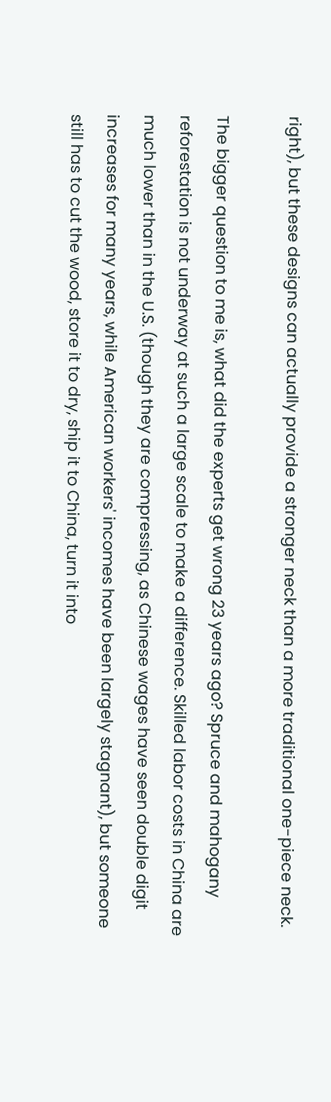right), but these designs can actually provide a stronger neck than a more traditional one-piece neck.

The bigger question to me is, what did the experts get wrong 23 years ago? Spruce and mahogany reforestation is not underway at such a large scale to make a difference. Skilled labor costs in China are much lower than in the U.S. (though they are compressing, as Chinese wages have seen double digit increases for many years, while American workers' incomes have been largely stagnant), but someone still has to cut the wood, store it to dry, ship it to China, turn it into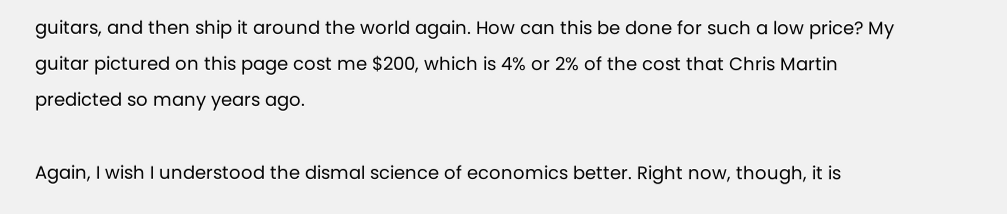guitars, and then ship it around the world again. How can this be done for such a low price? My guitar pictured on this page cost me $200, which is 4% or 2% of the cost that Chris Martin predicted so many years ago.

Again, I wish I understood the dismal science of economics better. Right now, though, it is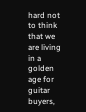hard not to think that we are living in a golden age for guitar buyers,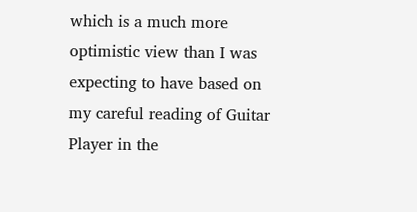which is a much more optimistic view than I was expecting to have based on my careful reading of Guitar Player in the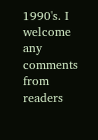1990's. I welcome any comments from readers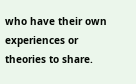who have their own experiences or theories to share.